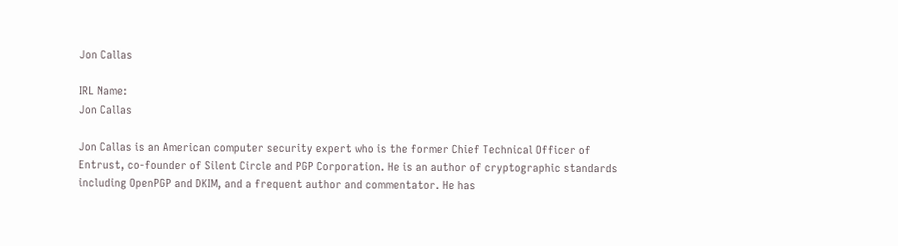Jon Callas

IRL Name:
Jon Callas

Jon Callas is an American computer security expert who is the former Chief Technical Officer of Entrust, co-founder of Silent Circle and PGP Corporation. He is an author of cryptographic standards including OpenPGP and DKIM, and a frequent author and commentator. He has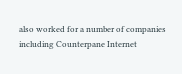also worked for a number of companies including Counterpane Internet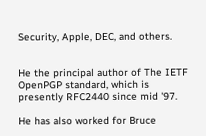Security, Apple, DEC, and others.


He the principal author of The IETF OpenPGP standard, which is presently RFC2440 since mid '97.

He has also worked for Bruce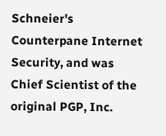Schneier's Counterpane Internet Security, and was Chief Scientist of the original PGP, Inc.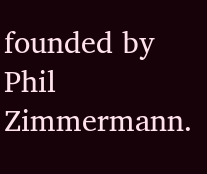founded by Phil Zimmermann.